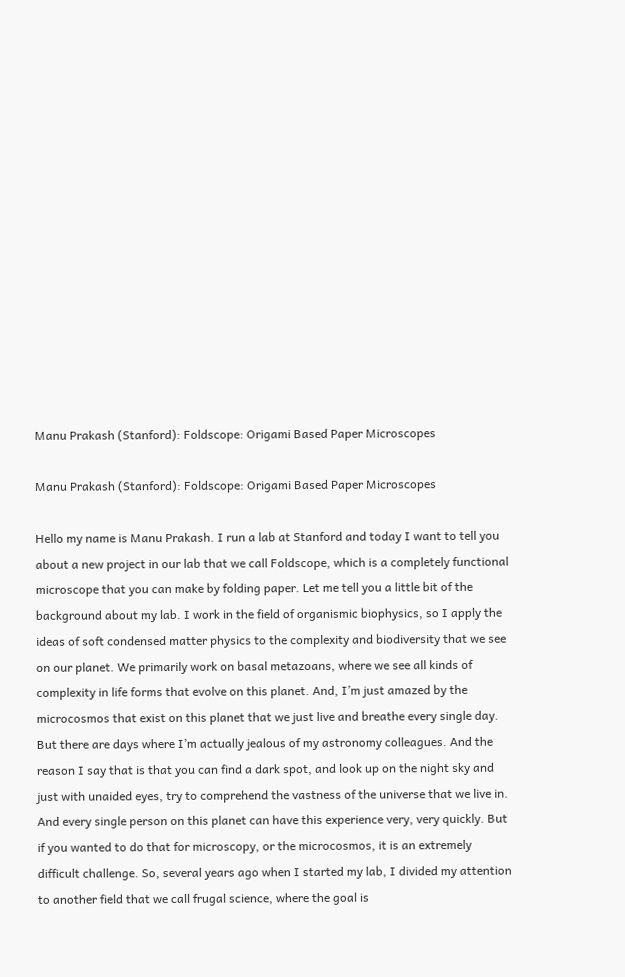Manu Prakash (Stanford): Foldscope: Origami Based Paper Microscopes

Manu Prakash (Stanford): Foldscope: Origami Based Paper Microscopes

Hello my name is Manu Prakash. I run a lab at Stanford and today I want to tell you about a new project in our lab that we call Foldscope, which is a completely functional microscope that you can make by folding paper. Let me tell you a little bit of the background about my lab. I work in the field of organismic biophysics, so I apply the ideas of soft condensed matter physics to the complexity and biodiversity that we see on our planet. We primarily work on basal metazoans, where we see all kinds of complexity in life forms that evolve on this planet. And, I’m just amazed by the microcosmos that exist on this planet that we just live and breathe every single day. But there are days where I’m actually jealous of my astronomy colleagues. And the reason I say that is that you can find a dark spot, and look up on the night sky and just with unaided eyes, try to comprehend the vastness of the universe that we live in. And every single person on this planet can have this experience very, very quickly. But if you wanted to do that for microscopy, or the microcosmos, it is an extremely difficult challenge. So, several years ago when I started my lab, I divided my attention to another field that we call frugal science, where the goal is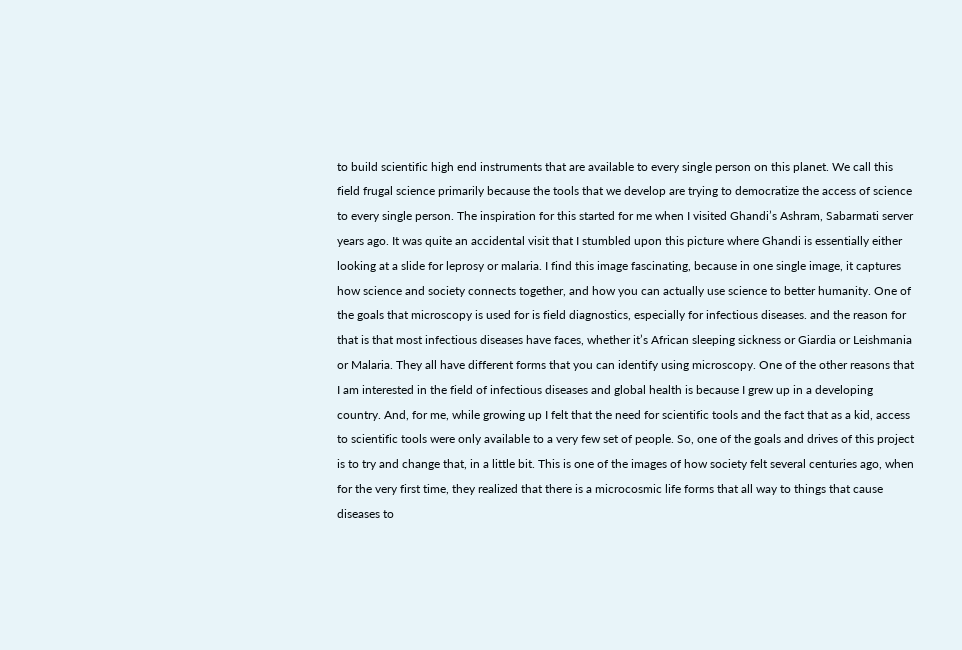to build scientific high end instruments that are available to every single person on this planet. We call this field frugal science primarily because the tools that we develop are trying to democratize the access of science to every single person. The inspiration for this started for me when I visited Ghandi’s Ashram, Sabarmati server years ago. It was quite an accidental visit that I stumbled upon this picture where Ghandi is essentially either looking at a slide for leprosy or malaria. I find this image fascinating, because in one single image, it captures how science and society connects together, and how you can actually use science to better humanity. One of the goals that microscopy is used for is field diagnostics, especially for infectious diseases. and the reason for that is that most infectious diseases have faces, whether it’s African sleeping sickness or Giardia or Leishmania or Malaria. They all have different forms that you can identify using microscopy. One of the other reasons that I am interested in the field of infectious diseases and global health is because I grew up in a developing country. And, for me, while growing up I felt that the need for scientific tools and the fact that as a kid, access to scientific tools were only available to a very few set of people. So, one of the goals and drives of this project is to try and change that, in a little bit. This is one of the images of how society felt several centuries ago, when for the very first time, they realized that there is a microcosmic life forms that all way to things that cause diseases to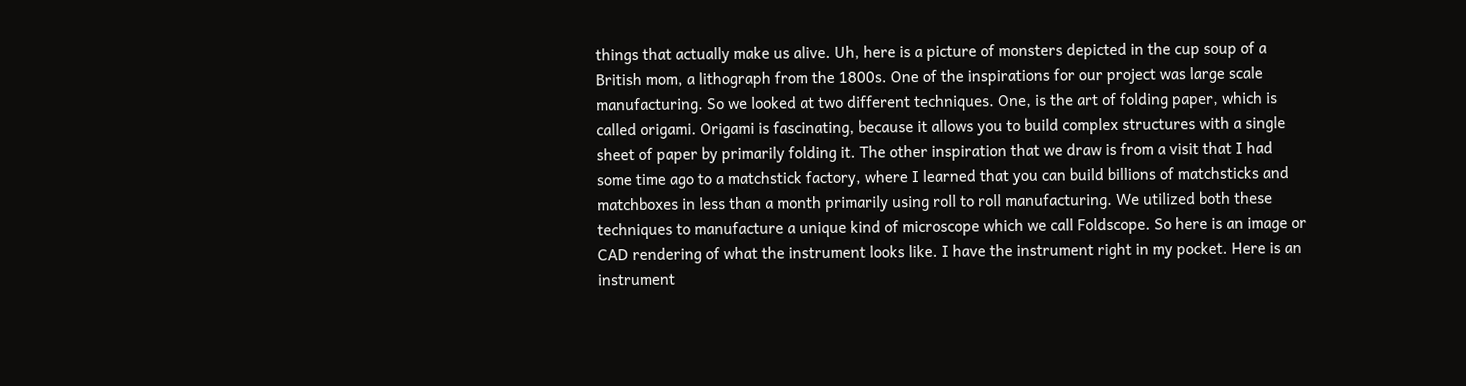things that actually make us alive. Uh, here is a picture of monsters depicted in the cup soup of a British mom, a lithograph from the 1800s. One of the inspirations for our project was large scale manufacturing. So we looked at two different techniques. One, is the art of folding paper, which is called origami. Origami is fascinating, because it allows you to build complex structures with a single sheet of paper by primarily folding it. The other inspiration that we draw is from a visit that I had some time ago to a matchstick factory, where I learned that you can build billions of matchsticks and matchboxes in less than a month primarily using roll to roll manufacturing. We utilized both these techniques to manufacture a unique kind of microscope which we call Foldscope. So here is an image or CAD rendering of what the instrument looks like. I have the instrument right in my pocket. Here is an instrument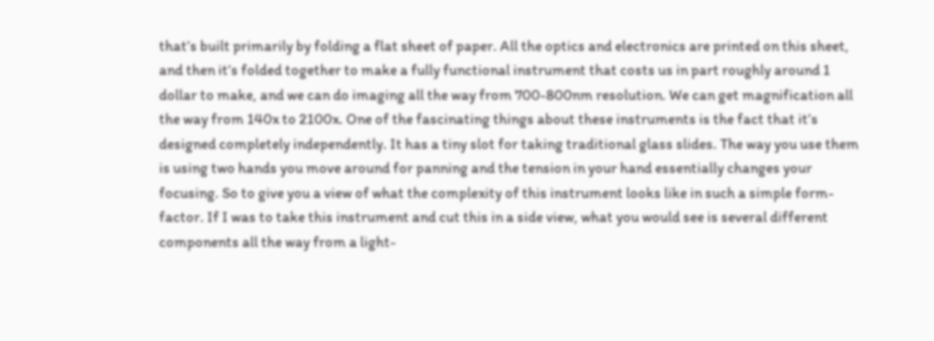that’s built primarily by folding a flat sheet of paper. All the optics and electronics are printed on this sheet, and then it’s folded together to make a fully functional instrument that costs us in part roughly around 1 dollar to make, and we can do imaging all the way from 700-800nm resolution. We can get magnification all the way from 140x to 2100x. One of the fascinating things about these instruments is the fact that it’s designed completely independently. It has a tiny slot for taking traditional glass slides. The way you use them is using two hands you move around for panning and the tension in your hand essentially changes your focusing. So to give you a view of what the complexity of this instrument looks like in such a simple form-factor. If I was to take this instrument and cut this in a side view, what you would see is several different components all the way from a light-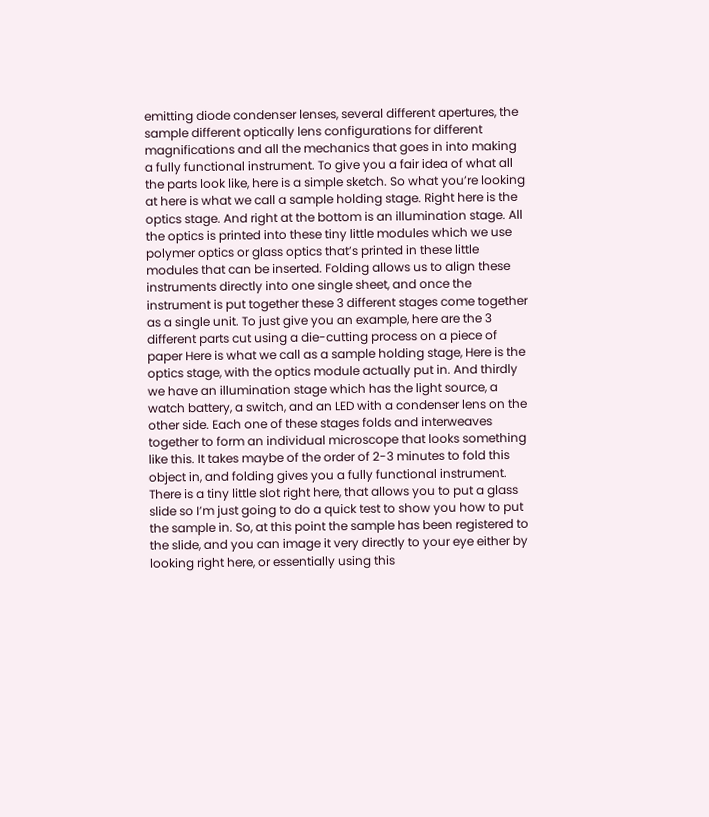emitting diode condenser lenses, several different apertures, the sample different optically lens configurations for different magnifications and all the mechanics that goes in into making a fully functional instrument. To give you a fair idea of what all the parts look like, here is a simple sketch. So what you’re looking at here is what we call a sample holding stage. Right here is the optics stage. And right at the bottom is an illumination stage. All the optics is printed into these tiny little modules which we use polymer optics or glass optics that’s printed in these little modules that can be inserted. Folding allows us to align these instruments directly into one single sheet, and once the instrument is put together these 3 different stages come together as a single unit. To just give you an example, here are the 3 different parts cut using a die-cutting process on a piece of paper Here is what we call as a sample holding stage, Here is the optics stage, with the optics module actually put in. And thirdly we have an illumination stage which has the light source, a watch battery, a switch, and an LED with a condenser lens on the other side. Each one of these stages folds and interweaves together to form an individual microscope that looks something like this. It takes maybe of the order of 2-3 minutes to fold this object in, and folding gives you a fully functional instrument. There is a tiny little slot right here, that allows you to put a glass slide so I’m just going to do a quick test to show you how to put the sample in. So, at this point the sample has been registered to the slide, and you can image it very directly to your eye either by looking right here, or essentially using this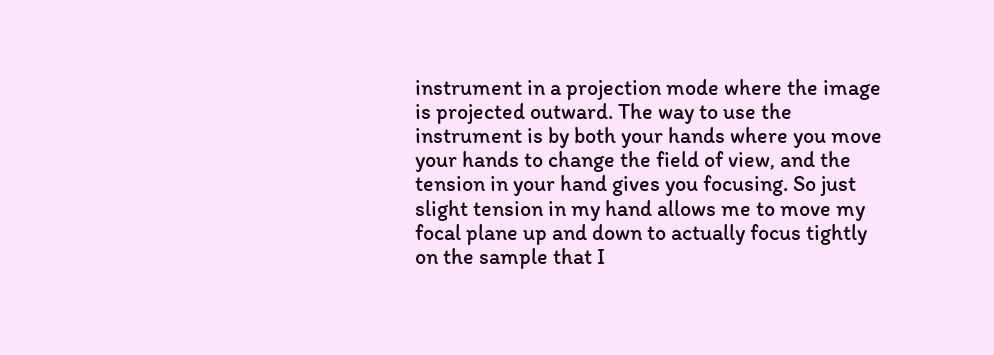instrument in a projection mode where the image is projected outward. The way to use the instrument is by both your hands where you move your hands to change the field of view, and the tension in your hand gives you focusing. So just slight tension in my hand allows me to move my focal plane up and down to actually focus tightly on the sample that I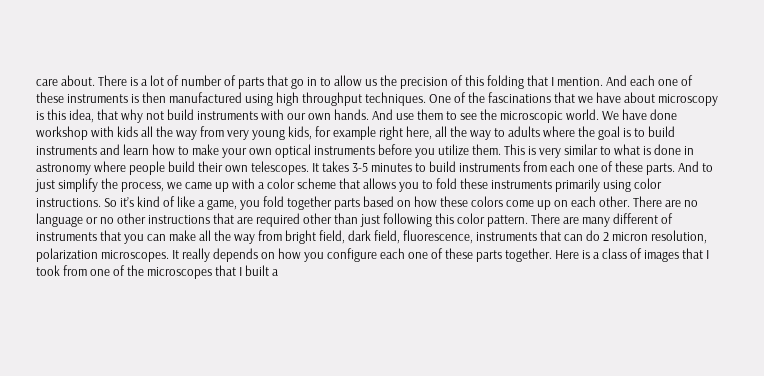care about. There is a lot of number of parts that go in to allow us the precision of this folding that I mention. And each one of these instruments is then manufactured using high throughput techniques. One of the fascinations that we have about microscopy is this idea, that why not build instruments with our own hands. And use them to see the microscopic world. We have done workshop with kids all the way from very young kids, for example right here, all the way to adults where the goal is to build instruments and learn how to make your own optical instruments before you utilize them. This is very similar to what is done in astronomy where people build their own telescopes. It takes 3-5 minutes to build instruments from each one of these parts. And to just simplify the process, we came up with a color scheme that allows you to fold these instruments primarily using color instructions. So it’s kind of like a game, you fold together parts based on how these colors come up on each other. There are no language or no other instructions that are required other than just following this color pattern. There are many different of instruments that you can make all the way from bright field, dark field, fluorescence, instruments that can do 2 micron resolution, polarization microscopes. It really depends on how you configure each one of these parts together. Here is a class of images that I took from one of the microscopes that I built a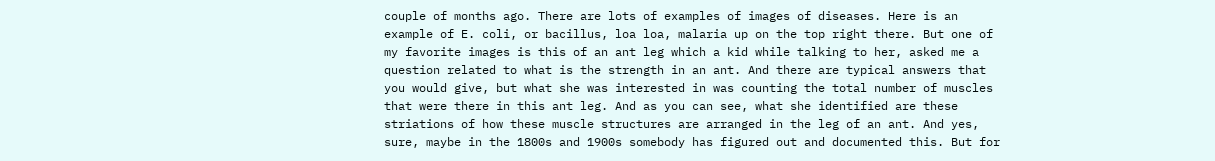couple of months ago. There are lots of examples of images of diseases. Here is an example of E. coli, or bacillus, loa loa, malaria up on the top right there. But one of my favorite images is this of an ant leg which a kid while talking to her, asked me a question related to what is the strength in an ant. And there are typical answers that you would give, but what she was interested in was counting the total number of muscles that were there in this ant leg. And as you can see, what she identified are these striations of how these muscle structures are arranged in the leg of an ant. And yes, sure, maybe in the 1800s and 1900s somebody has figured out and documented this. But for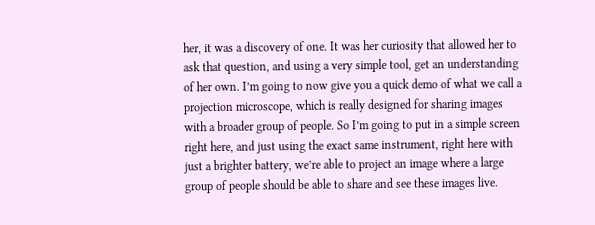her, it was a discovery of one. It was her curiosity that allowed her to ask that question, and using a very simple tool, get an understanding of her own. I’m going to now give you a quick demo of what we call a projection microscope, which is really designed for sharing images with a broader group of people. So I’m going to put in a simple screen right here, and just using the exact same instrument, right here with just a brighter battery, we’re able to project an image where a large group of people should be able to share and see these images live.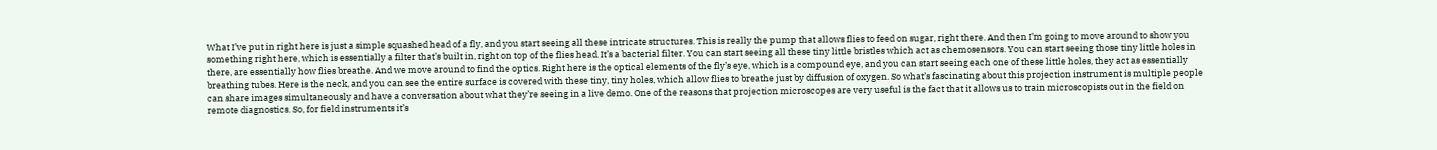What I’ve put in right here is just a simple squashed head of a fly, and you start seeing all these intricate structures. This is really the pump that allows flies to feed on sugar, right there. And then I’m going to move around to show you something right here, which is essentially a filter that’s built in, right on top of the flies head. It’s a bacterial filter. You can start seeing all these tiny little bristles which act as chemosensors. You can start seeing those tiny little holes in there, are essentially how flies breathe. And we move around to find the optics. Right here is the optical elements of the fly’s eye, which is a compound eye, and you can start seeing each one of these little holes, they act as essentially breathing tubes. Here is the neck, and you can see the entire surface is covered with these tiny, tiny holes, which allow flies to breathe just by diffusion of oxygen. So what’s fascinating about this projection instrument is multiple people can share images simultaneously and have a conversation about what they’re seeing in a live demo. One of the reasons that projection microscopes are very useful is the fact that it allows us to train microscopists out in the field on remote diagnostics. So, for field instruments it’s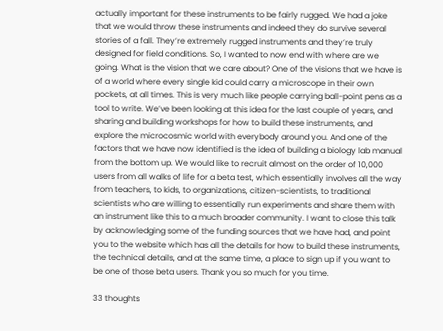actually important for these instruments to be fairly rugged. We had a joke that we would throw these instruments and indeed they do survive several stories of a fall. They’re extremely rugged instruments and they’re truly designed for field conditions. So, I wanted to now end with where are we going. What is the vision that we care about? One of the visions that we have is of a world where every single kid could carry a microscope in their own pockets, at all times. This is very much like people carrying ball-point pens as a tool to write. We’ve been looking at this idea for the last couple of years, and sharing and building workshops for how to build these instruments, and explore the microcosmic world with everybody around you. And one of the factors that we have now identified is the idea of building a biology lab manual from the bottom up. We would like to recruit almost on the order of 10,000 users from all walks of life for a beta test, which essentially involves all the way from teachers, to kids, to organizations, citizen-scientists, to traditional scientists who are willing to essentially run experiments and share them with an instrument like this to a much broader community. I want to close this talk by acknowledging some of the funding sources that we have had, and point you to the website which has all the details for how to build these instruments, the technical details, and at the same time, a place to sign up if you want to be one of those beta users. Thank you so much for you time.

33 thoughts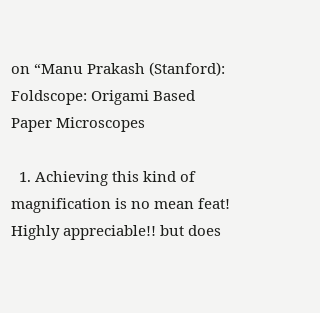on “Manu Prakash (Stanford): Foldscope: Origami Based Paper Microscopes

  1. Achieving this kind of  magnification is no mean feat! Highly appreciable!! but does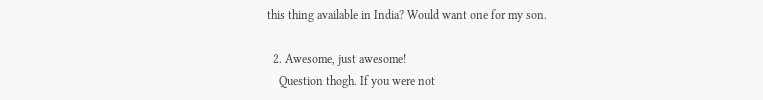this thing available in India? Would want one for my son.

  2. Awesome, just awesome!
    Question thogh. If you were not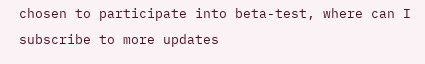chosen to participate into beta-test, where can I subscribe to more updates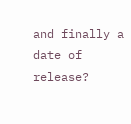and finally a date of release?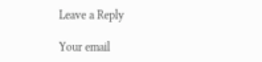Leave a Reply

Your email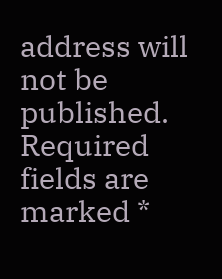address will not be published. Required fields are marked *